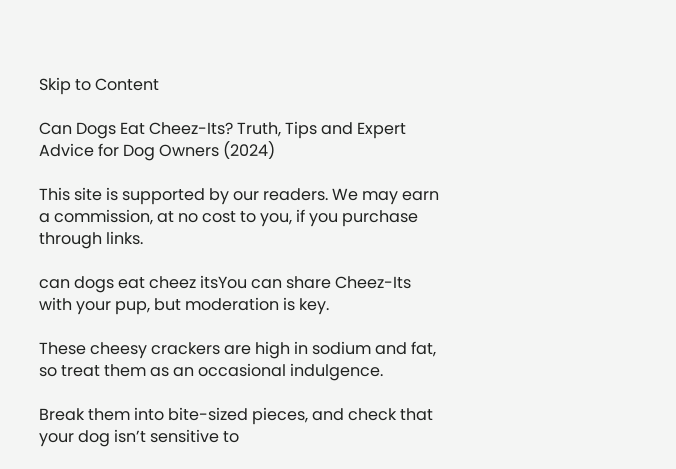Skip to Content

Can Dogs Eat Cheez-Its? Truth, Tips and Expert Advice for Dog Owners (2024)

This site is supported by our readers. We may earn a commission, at no cost to you, if you purchase through links.

can dogs eat cheez itsYou can share Cheez-Its with your pup, but moderation is key.

These cheesy crackers are high in sodium and fat, so treat them as an occasional indulgence.

Break them into bite-sized pieces, and check that your dog isn’t sensitive to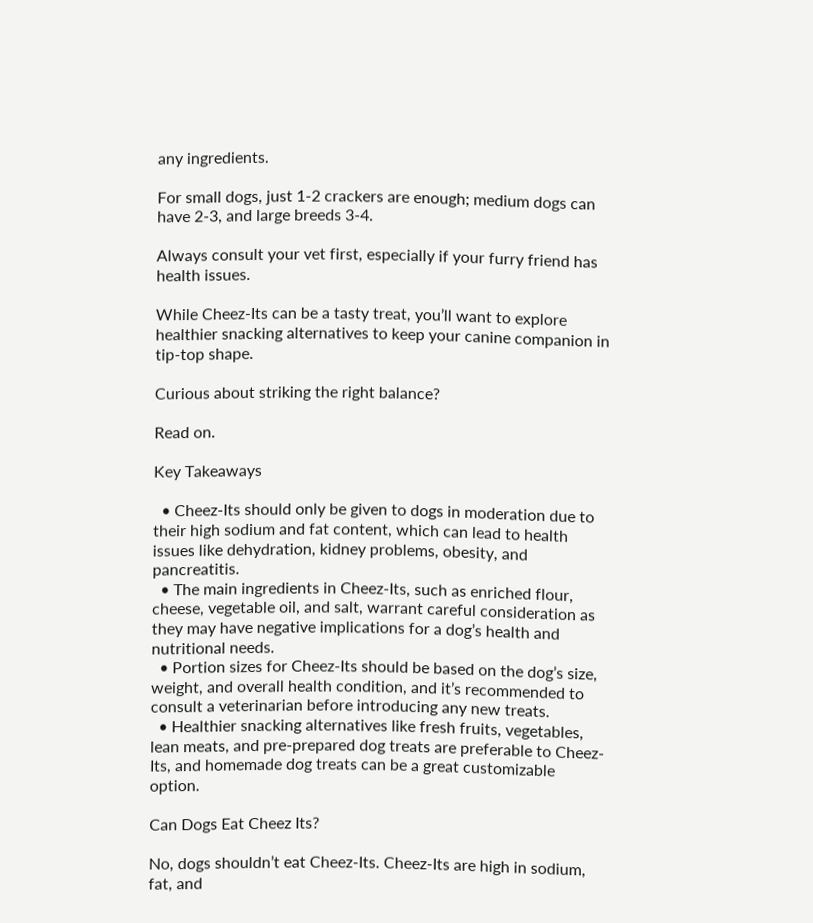any ingredients.

For small dogs, just 1-2 crackers are enough; medium dogs can have 2-3, and large breeds 3-4.

Always consult your vet first, especially if your furry friend has health issues.

While Cheez-Its can be a tasty treat, you’ll want to explore healthier snacking alternatives to keep your canine companion in tip-top shape.

Curious about striking the right balance?

Read on.

Key Takeaways

  • Cheez-Its should only be given to dogs in moderation due to their high sodium and fat content, which can lead to health issues like dehydration, kidney problems, obesity, and pancreatitis.
  • The main ingredients in Cheez-Its, such as enriched flour, cheese, vegetable oil, and salt, warrant careful consideration as they may have negative implications for a dog’s health and nutritional needs.
  • Portion sizes for Cheez-Its should be based on the dog’s size, weight, and overall health condition, and it’s recommended to consult a veterinarian before introducing any new treats.
  • Healthier snacking alternatives like fresh fruits, vegetables, lean meats, and pre-prepared dog treats are preferable to Cheez-Its, and homemade dog treats can be a great customizable option.

Can Dogs Eat Cheez Its?

No, dogs shouldn’t eat Cheez-Its. Cheez-Its are high in sodium, fat, and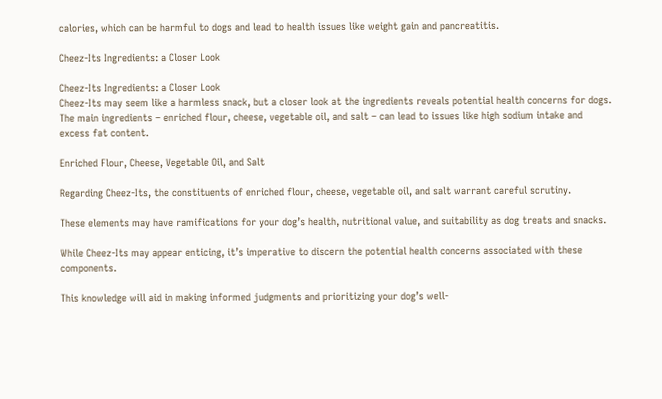calories, which can be harmful to dogs and lead to health issues like weight gain and pancreatitis.

Cheez-Its Ingredients: a Closer Look

Cheez-Its Ingredients: a Closer Look
Cheez-Its may seem like a harmless snack, but a closer look at the ingredients reveals potential health concerns for dogs. The main ingredients – enriched flour, cheese, vegetable oil, and salt – can lead to issues like high sodium intake and excess fat content.

Enriched Flour, Cheese, Vegetable Oil, and Salt

Regarding Cheez-Its, the constituents of enriched flour, cheese, vegetable oil, and salt warrant careful scrutiny.

These elements may have ramifications for your dog’s health, nutritional value, and suitability as dog treats and snacks.

While Cheez-Its may appear enticing, it’s imperative to discern the potential health concerns associated with these components.

This knowledge will aid in making informed judgments and prioritizing your dog’s well-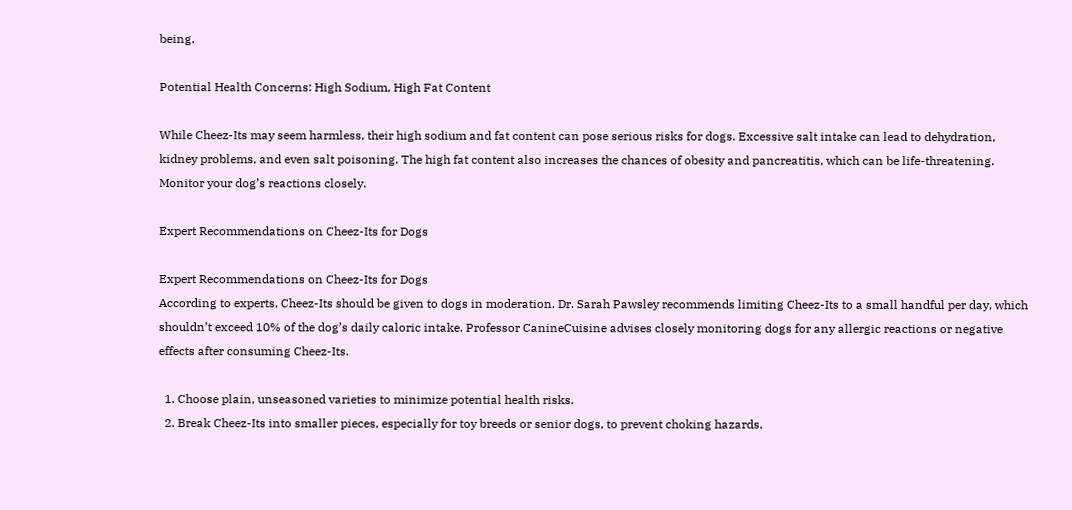being.

Potential Health Concerns: High Sodium, High Fat Content

While Cheez-Its may seem harmless, their high sodium and fat content can pose serious risks for dogs. Excessive salt intake can lead to dehydration, kidney problems, and even salt poisoning. The high fat content also increases the chances of obesity and pancreatitis, which can be life-threatening. Monitor your dog’s reactions closely.

Expert Recommendations on Cheez-Its for Dogs

Expert Recommendations on Cheez-Its for Dogs
According to experts, Cheez-Its should be given to dogs in moderation. Dr. Sarah Pawsley recommends limiting Cheez-Its to a small handful per day, which shouldn’t exceed 10% of the dog’s daily caloric intake. Professor CanineCuisine advises closely monitoring dogs for any allergic reactions or negative effects after consuming Cheez-Its.

  1. Choose plain, unseasoned varieties to minimize potential health risks.
  2. Break Cheez-Its into smaller pieces, especially for toy breeds or senior dogs, to prevent choking hazards.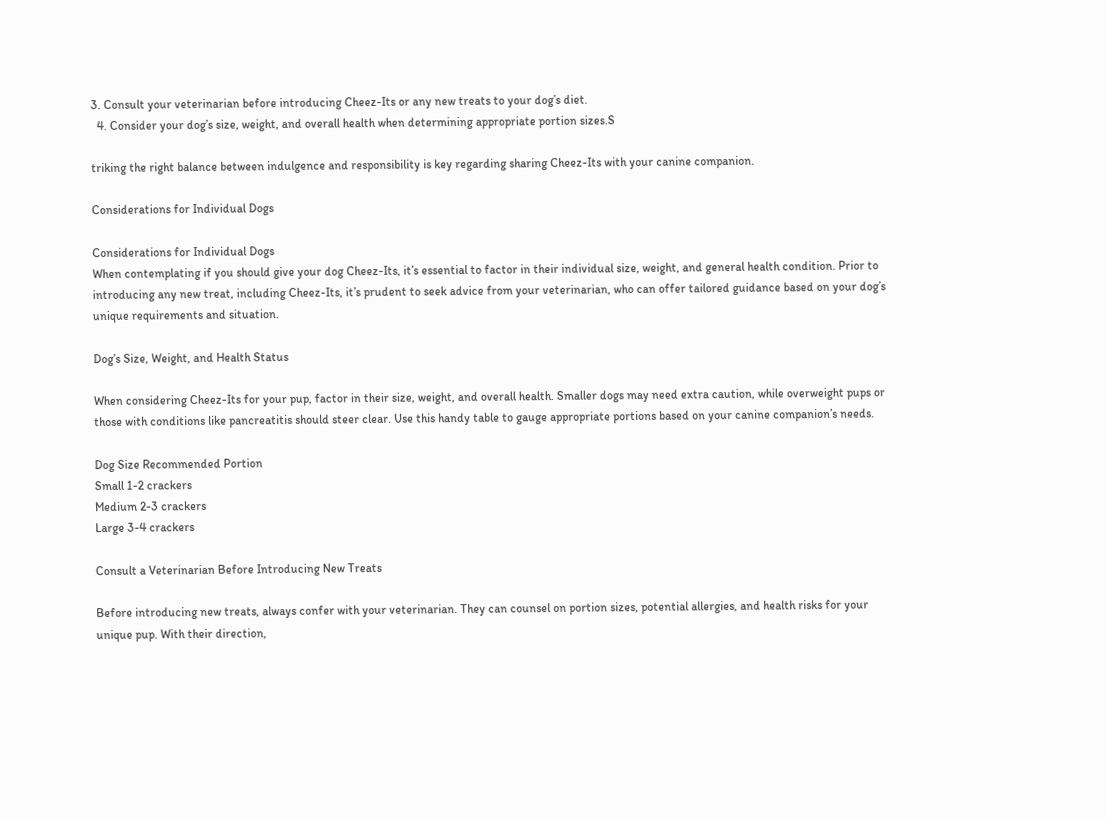3. Consult your veterinarian before introducing Cheez-Its or any new treats to your dog’s diet.
  4. Consider your dog’s size, weight, and overall health when determining appropriate portion sizes.S

triking the right balance between indulgence and responsibility is key regarding sharing Cheez-Its with your canine companion.

Considerations for Individual Dogs

Considerations for Individual Dogs
When contemplating if you should give your dog Cheez-Its, it’s essential to factor in their individual size, weight, and general health condition. Prior to introducing any new treat, including Cheez-Its, it’s prudent to seek advice from your veterinarian, who can offer tailored guidance based on your dog’s unique requirements and situation.

Dog’s Size, Weight, and Health Status

When considering Cheez-Its for your pup, factor in their size, weight, and overall health. Smaller dogs may need extra caution, while overweight pups or those with conditions like pancreatitis should steer clear. Use this handy table to gauge appropriate portions based on your canine companion’s needs.

Dog Size Recommended Portion
Small 1-2 crackers
Medium 2-3 crackers
Large 3-4 crackers

Consult a Veterinarian Before Introducing New Treats

Before introducing new treats, always confer with your veterinarian. They can counsel on portion sizes, potential allergies, and health risks for your unique pup. With their direction,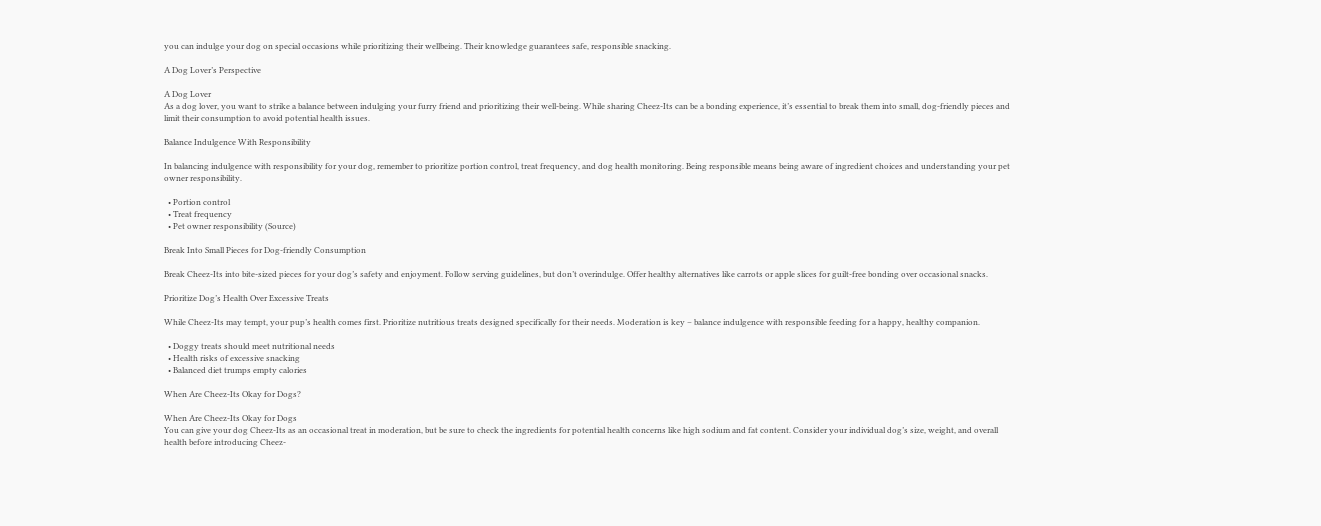you can indulge your dog on special occasions while prioritizing their wellbeing. Their knowledge guarantees safe, responsible snacking.

A Dog Lover’s Perspective

A Dog Lover
As a dog lover, you want to strike a balance between indulging your furry friend and prioritizing their well-being. While sharing Cheez-Its can be a bonding experience, it’s essential to break them into small, dog-friendly pieces and limit their consumption to avoid potential health issues.

Balance Indulgence With Responsibility

In balancing indulgence with responsibility for your dog, remember to prioritize portion control, treat frequency, and dog health monitoring. Being responsible means being aware of ingredient choices and understanding your pet owner responsibility.

  • Portion control
  • Treat frequency
  • Pet owner responsibility (Source)

Break Into Small Pieces for Dog-friendly Consumption

Break Cheez-Its into bite-sized pieces for your dog’s safety and enjoyment. Follow serving guidelines, but don’t overindulge. Offer healthy alternatives like carrots or apple slices for guilt-free bonding over occasional snacks.

Prioritize Dog’s Health Over Excessive Treats

While Cheez-Its may tempt, your pup’s health comes first. Prioritize nutritious treats designed specifically for their needs. Moderation is key – balance indulgence with responsible feeding for a happy, healthy companion.

  • Doggy treats should meet nutritional needs
  • Health risks of excessive snacking
  • Balanced diet trumps empty calories

When Are Cheez-Its Okay for Dogs?

When Are Cheez-Its Okay for Dogs
You can give your dog Cheez-Its as an occasional treat in moderation, but be sure to check the ingredients for potential health concerns like high sodium and fat content. Consider your individual dog’s size, weight, and overall health before introducing Cheez-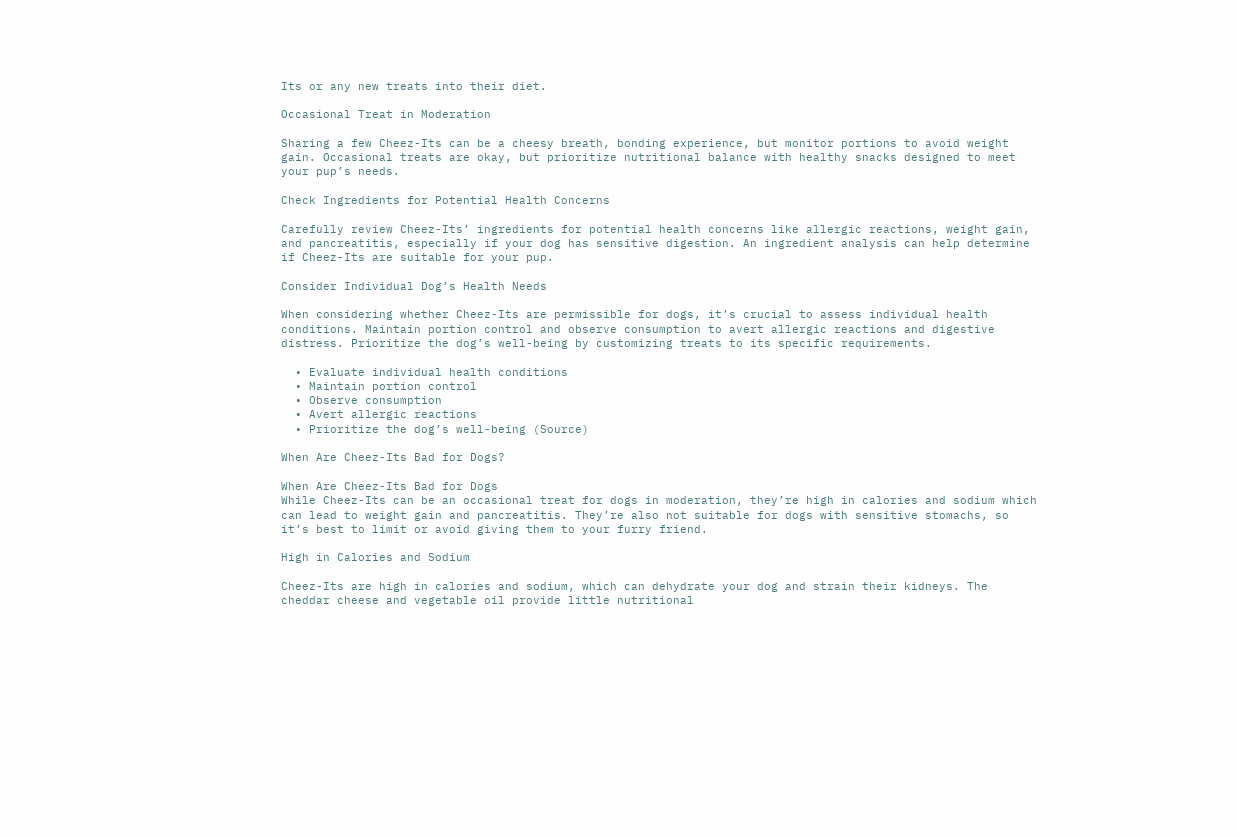Its or any new treats into their diet.

Occasional Treat in Moderation

Sharing a few Cheez-Its can be a cheesy breath, bonding experience, but monitor portions to avoid weight gain. Occasional treats are okay, but prioritize nutritional balance with healthy snacks designed to meet your pup’s needs.

Check Ingredients for Potential Health Concerns

Carefully review Cheez-Its’ ingredients for potential health concerns like allergic reactions, weight gain, and pancreatitis, especially if your dog has sensitive digestion. An ingredient analysis can help determine if Cheez-Its are suitable for your pup.

Consider Individual Dog’s Health Needs

When considering whether Cheez-Its are permissible for dogs, it’s crucial to assess individual health conditions. Maintain portion control and observe consumption to avert allergic reactions and digestive distress. Prioritize the dog’s well-being by customizing treats to its specific requirements.

  • Evaluate individual health conditions
  • Maintain portion control
  • Observe consumption
  • Avert allergic reactions
  • Prioritize the dog’s well-being (Source)

When Are Cheez-Its Bad for Dogs?

When Are Cheez-Its Bad for Dogs
While Cheez-Its can be an occasional treat for dogs in moderation, they’re high in calories and sodium which can lead to weight gain and pancreatitis. They’re also not suitable for dogs with sensitive stomachs, so it’s best to limit or avoid giving them to your furry friend.

High in Calories and Sodium

Cheez-Its are high in calories and sodium, which can dehydrate your dog and strain their kidneys. The cheddar cheese and vegetable oil provide little nutritional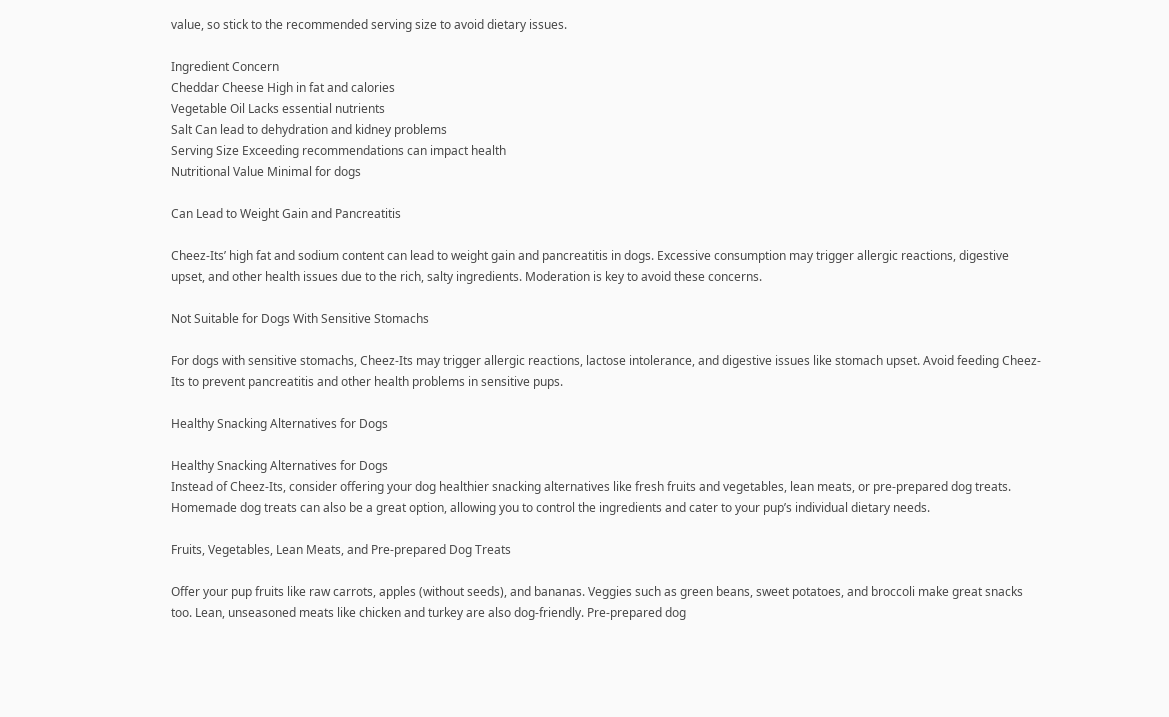value, so stick to the recommended serving size to avoid dietary issues.

Ingredient Concern
Cheddar Cheese High in fat and calories
Vegetable Oil Lacks essential nutrients
Salt Can lead to dehydration and kidney problems
Serving Size Exceeding recommendations can impact health
Nutritional Value Minimal for dogs

Can Lead to Weight Gain and Pancreatitis

Cheez-Its’ high fat and sodium content can lead to weight gain and pancreatitis in dogs. Excessive consumption may trigger allergic reactions, digestive upset, and other health issues due to the rich, salty ingredients. Moderation is key to avoid these concerns.

Not Suitable for Dogs With Sensitive Stomachs

For dogs with sensitive stomachs, Cheez-Its may trigger allergic reactions, lactose intolerance, and digestive issues like stomach upset. Avoid feeding Cheez-Its to prevent pancreatitis and other health problems in sensitive pups.

Healthy Snacking Alternatives for Dogs

Healthy Snacking Alternatives for Dogs
Instead of Cheez-Its, consider offering your dog healthier snacking alternatives like fresh fruits and vegetables, lean meats, or pre-prepared dog treats. Homemade dog treats can also be a great option, allowing you to control the ingredients and cater to your pup’s individual dietary needs.

Fruits, Vegetables, Lean Meats, and Pre-prepared Dog Treats

Offer your pup fruits like raw carrots, apples (without seeds), and bananas. Veggies such as green beans, sweet potatoes, and broccoli make great snacks too. Lean, unseasoned meats like chicken and turkey are also dog-friendly. Pre-prepared dog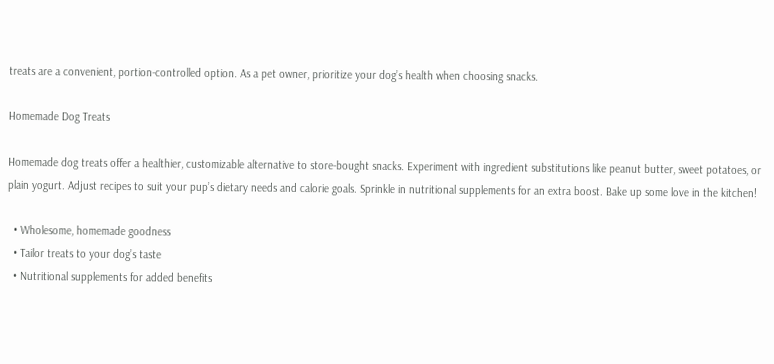treats are a convenient, portion-controlled option. As a pet owner, prioritize your dog’s health when choosing snacks.

Homemade Dog Treats

Homemade dog treats offer a healthier, customizable alternative to store-bought snacks. Experiment with ingredient substitutions like peanut butter, sweet potatoes, or plain yogurt. Adjust recipes to suit your pup’s dietary needs and calorie goals. Sprinkle in nutritional supplements for an extra boost. Bake up some love in the kitchen!

  • Wholesome, homemade goodness
  • Tailor treats to your dog’s taste
  • Nutritional supplements for added benefits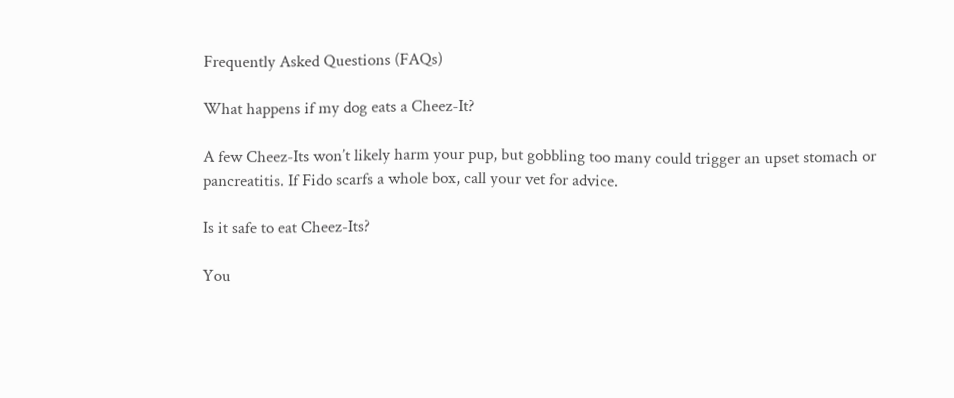Frequently Asked Questions (FAQs)

What happens if my dog eats a Cheez-It?

A few Cheez-Its won’t likely harm your pup, but gobbling too many could trigger an upset stomach or pancreatitis. If Fido scarfs a whole box, call your vet for advice.

Is it safe to eat Cheez-Its?

You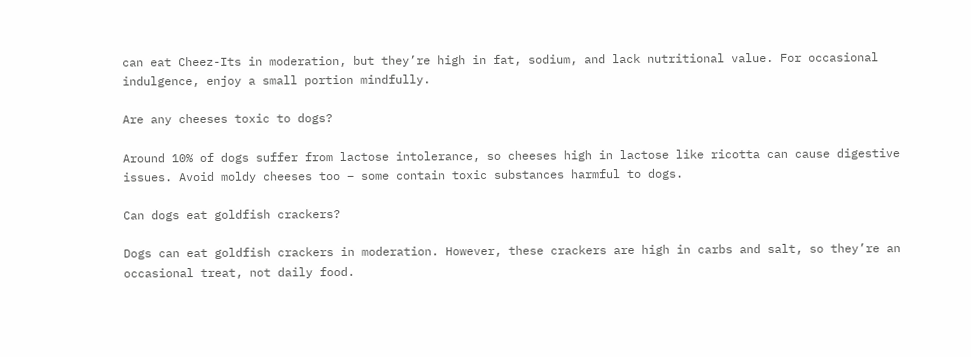can eat Cheez-Its in moderation, but they’re high in fat, sodium, and lack nutritional value. For occasional indulgence, enjoy a small portion mindfully.

Are any cheeses toxic to dogs?

Around 10% of dogs suffer from lactose intolerance, so cheeses high in lactose like ricotta can cause digestive issues. Avoid moldy cheeses too – some contain toxic substances harmful to dogs.

Can dogs eat goldfish crackers?

Dogs can eat goldfish crackers in moderation. However, these crackers are high in carbs and salt, so they’re an occasional treat, not daily food.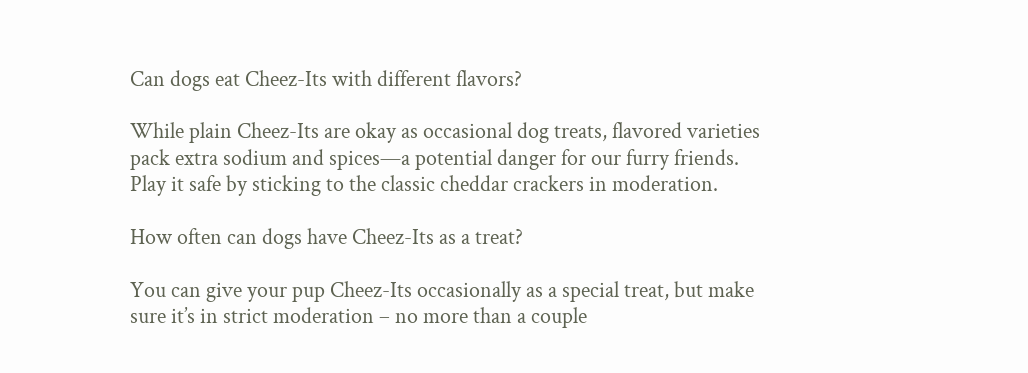Can dogs eat Cheez-Its with different flavors?

While plain Cheez-Its are okay as occasional dog treats, flavored varieties pack extra sodium and spices—a potential danger for our furry friends. Play it safe by sticking to the classic cheddar crackers in moderation.

How often can dogs have Cheez-Its as a treat?

You can give your pup Cheez-Its occasionally as a special treat, but make sure it’s in strict moderation – no more than a couple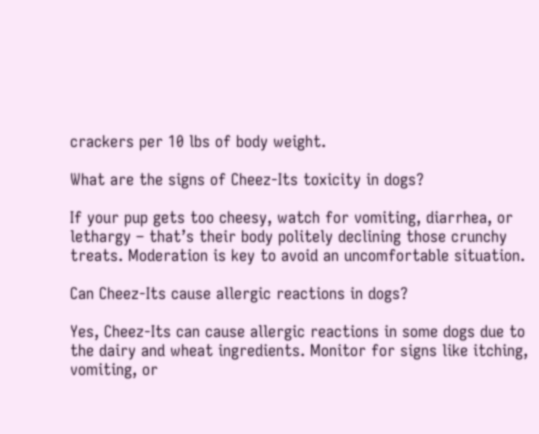crackers per 10 lbs of body weight.

What are the signs of Cheez-Its toxicity in dogs?

If your pup gets too cheesy, watch for vomiting, diarrhea, or lethargy – that’s their body politely declining those crunchy treats. Moderation is key to avoid an uncomfortable situation.

Can Cheez-Its cause allergic reactions in dogs?

Yes, Cheez-Its can cause allergic reactions in some dogs due to the dairy and wheat ingredients. Monitor for signs like itching, vomiting, or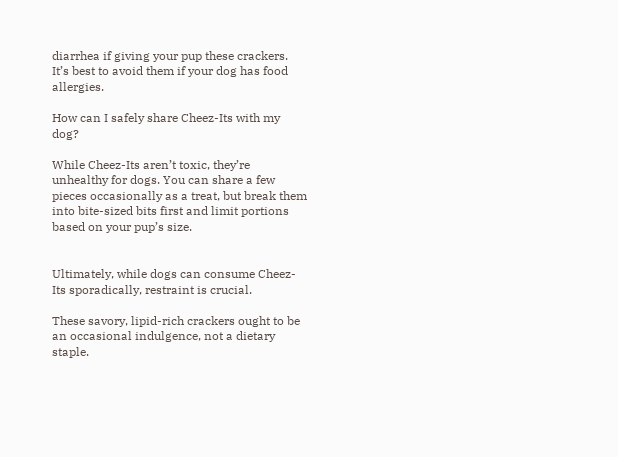diarrhea if giving your pup these crackers. It’s best to avoid them if your dog has food allergies.

How can I safely share Cheez-Its with my dog?

While Cheez-Its aren’t toxic, they’re unhealthy for dogs. You can share a few pieces occasionally as a treat, but break them into bite-sized bits first and limit portions based on your pup’s size.


Ultimately, while dogs can consume Cheez-Its sporadically, restraint is crucial.

These savory, lipid-rich crackers ought to be an occasional indulgence, not a dietary staple.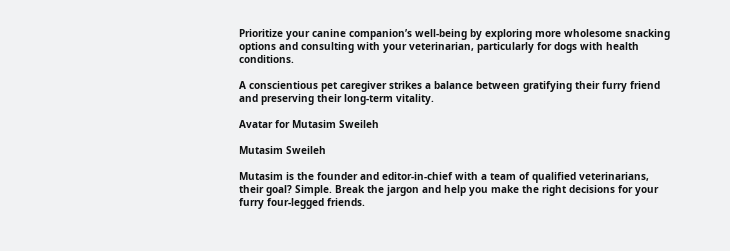Prioritize your canine companion’s well-being by exploring more wholesome snacking options and consulting with your veterinarian, particularly for dogs with health conditions.

A conscientious pet caregiver strikes a balance between gratifying their furry friend and preserving their long-term vitality.

Avatar for Mutasim Sweileh

Mutasim Sweileh

Mutasim is the founder and editor-in-chief with a team of qualified veterinarians, their goal? Simple. Break the jargon and help you make the right decisions for your furry four-legged friends.